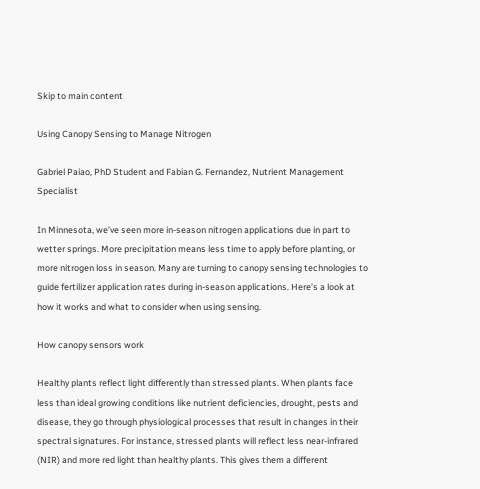Skip to main content

Using Canopy Sensing to Manage Nitrogen

Gabriel Paiao, PhD Student and Fabian G. Fernandez, Nutrient Management Specialist

In Minnesota, we’ve seen more in-season nitrogen applications due in part to wetter springs. More precipitation means less time to apply before planting, or more nitrogen loss in season. Many are turning to canopy sensing technologies to guide fertilizer application rates during in-season applications. Here’s a look at how it works and what to consider when using sensing.

How canopy sensors work

Healthy plants reflect light differently than stressed plants. When plants face less than ideal growing conditions like nutrient deficiencies, drought, pests and disease, they go through physiological processes that result in changes in their spectral signatures. For instance, stressed plants will reflect less near-infrared (NIR) and more red light than healthy plants. This gives them a different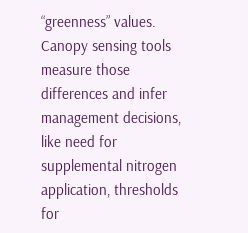“greenness” values. Canopy sensing tools measure those differences and infer management decisions, like need for supplemental nitrogen application, thresholds for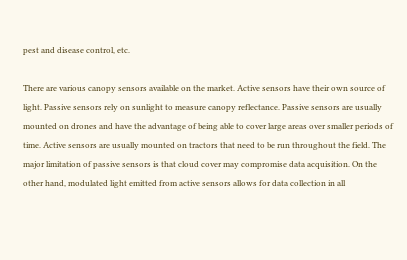pest and disease control, etc.

There are various canopy sensors available on the market. Active sensors have their own source of light. Passive sensors rely on sunlight to measure canopy reflectance. Passive sensors are usually mounted on drones and have the advantage of being able to cover large areas over smaller periods of time. Active sensors are usually mounted on tractors that need to be run throughout the field. The major limitation of passive sensors is that cloud cover may compromise data acquisition. On the other hand, modulated light emitted from active sensors allows for data collection in all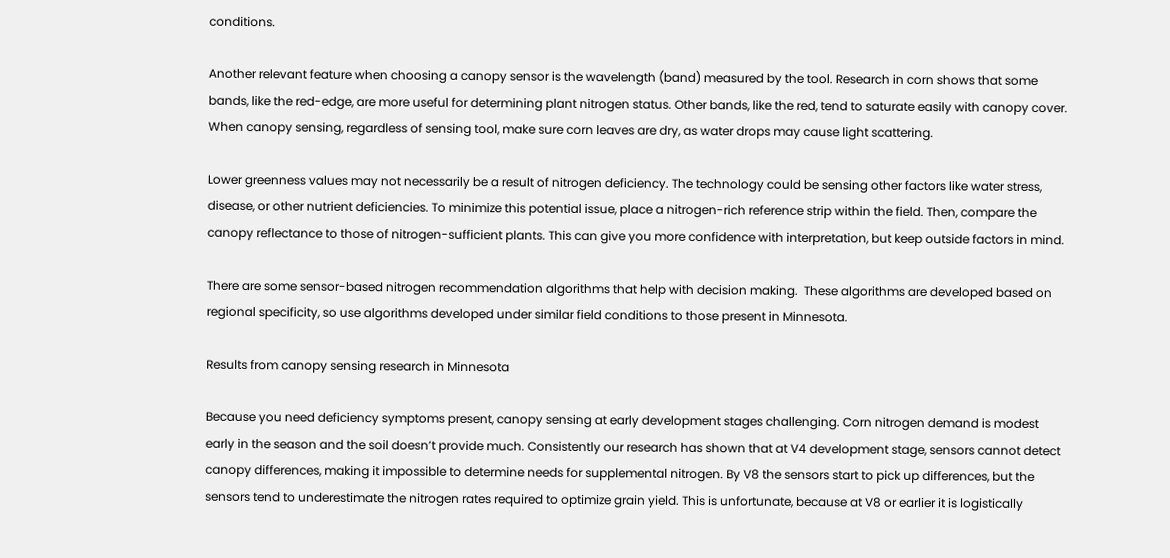conditions.

Another relevant feature when choosing a canopy sensor is the wavelength (band) measured by the tool. Research in corn shows that some bands, like the red-edge, are more useful for determining plant nitrogen status. Other bands, like the red, tend to saturate easily with canopy cover. When canopy sensing, regardless of sensing tool, make sure corn leaves are dry, as water drops may cause light scattering.

Lower greenness values may not necessarily be a result of nitrogen deficiency. The technology could be sensing other factors like water stress, disease, or other nutrient deficiencies. To minimize this potential issue, place a nitrogen-rich reference strip within the field. Then, compare the canopy reflectance to those of nitrogen-sufficient plants. This can give you more confidence with interpretation, but keep outside factors in mind.

There are some sensor-based nitrogen recommendation algorithms that help with decision making.  These algorithms are developed based on regional specificity, so use algorithms developed under similar field conditions to those present in Minnesota.

Results from canopy sensing research in Minnesota

Because you need deficiency symptoms present, canopy sensing at early development stages challenging. Corn nitrogen demand is modest early in the season and the soil doesn’t provide much. Consistently our research has shown that at V4 development stage, sensors cannot detect canopy differences, making it impossible to determine needs for supplemental nitrogen. By V8 the sensors start to pick up differences, but the sensors tend to underestimate the nitrogen rates required to optimize grain yield. This is unfortunate, because at V8 or earlier it is logistically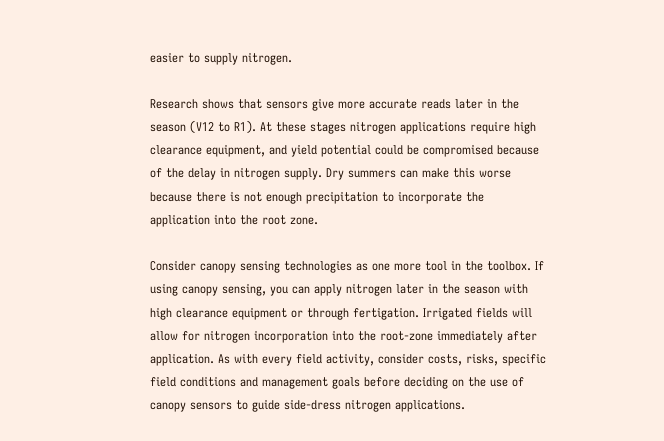easier to supply nitrogen.

Research shows that sensors give more accurate reads later in the season (V12 to R1). At these stages nitrogen applications require high clearance equipment, and yield potential could be compromised because of the delay in nitrogen supply. Dry summers can make this worse because there is not enough precipitation to incorporate the application into the root zone.

Consider canopy sensing technologies as one more tool in the toolbox. If using canopy sensing, you can apply nitrogen later in the season with high clearance equipment or through fertigation. Irrigated fields will allow for nitrogen incorporation into the root-zone immediately after application. As with every field activity, consider costs, risks, specific field conditions and management goals before deciding on the use of canopy sensors to guide side-dress nitrogen applications.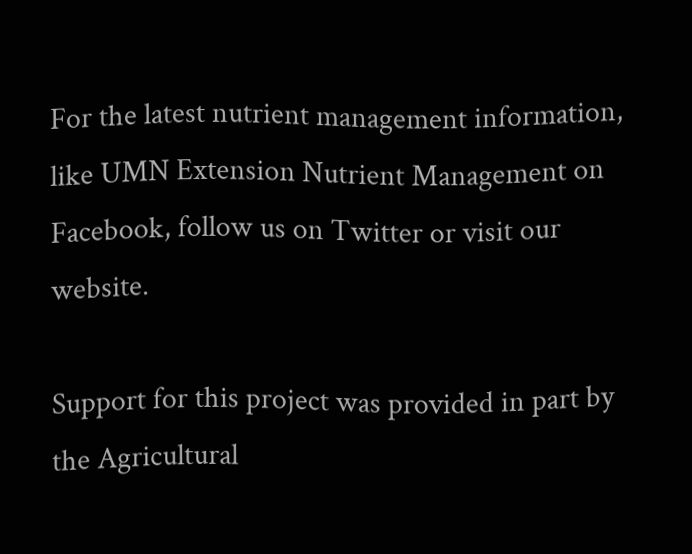For the latest nutrient management information, like UMN Extension Nutrient Management on Facebook, follow us on Twitter or visit our website.

Support for this project was provided in part by the Agricultural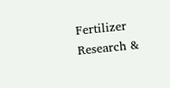Fertilizer Research &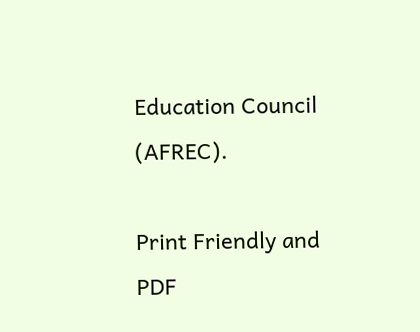Education Council (AFREC).

Print Friendly and PDF